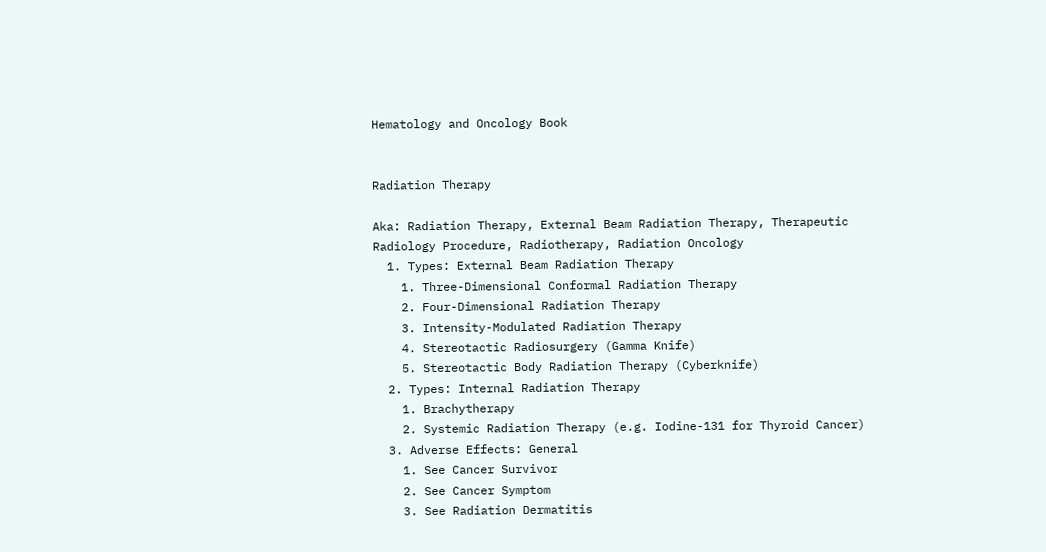Hematology and Oncology Book


Radiation Therapy

Aka: Radiation Therapy, External Beam Radiation Therapy, Therapeutic Radiology Procedure, Radiotherapy, Radiation Oncology
  1. Types: External Beam Radiation Therapy
    1. Three-Dimensional Conformal Radiation Therapy
    2. Four-Dimensional Radiation Therapy
    3. Intensity-Modulated Radiation Therapy
    4. Stereotactic Radiosurgery (Gamma Knife)
    5. Stereotactic Body Radiation Therapy (Cyberknife)
  2. Types: Internal Radiation Therapy
    1. Brachytherapy
    2. Systemic Radiation Therapy (e.g. Iodine-131 for Thyroid Cancer)
  3. Adverse Effects: General
    1. See Cancer Survivor
    2. See Cancer Symptom
    3. See Radiation Dermatitis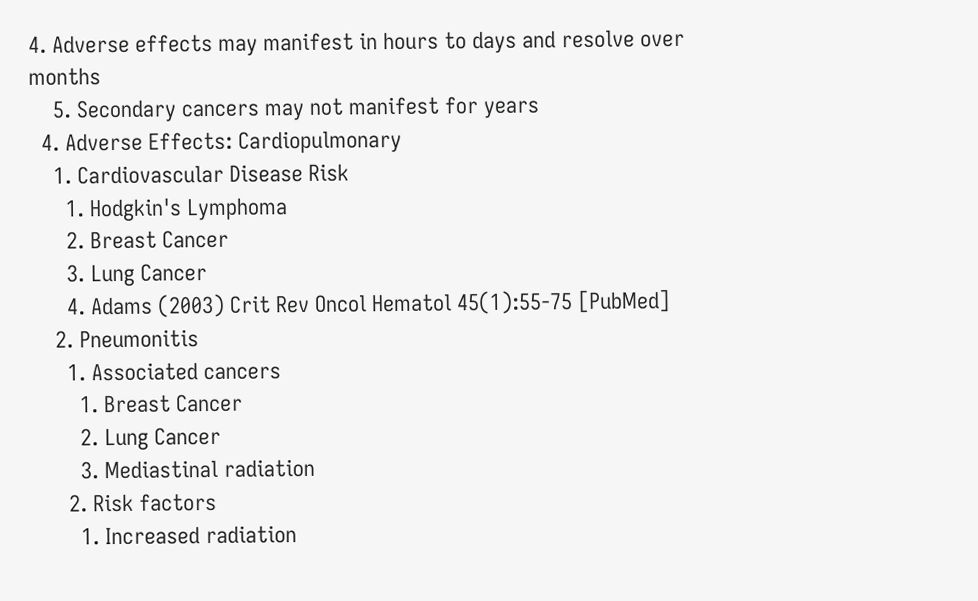4. Adverse effects may manifest in hours to days and resolve over months
    5. Secondary cancers may not manifest for years
  4. Adverse Effects: Cardiopulmonary
    1. Cardiovascular Disease Risk
      1. Hodgkin's Lymphoma
      2. Breast Cancer
      3. Lung Cancer
      4. Adams (2003) Crit Rev Oncol Hematol 45(1):55-75 [PubMed]
    2. Pneumonitis
      1. Associated cancers
        1. Breast Cancer
        2. Lung Cancer
        3. Mediastinal radiation
      2. Risk factors
        1. Increased radiation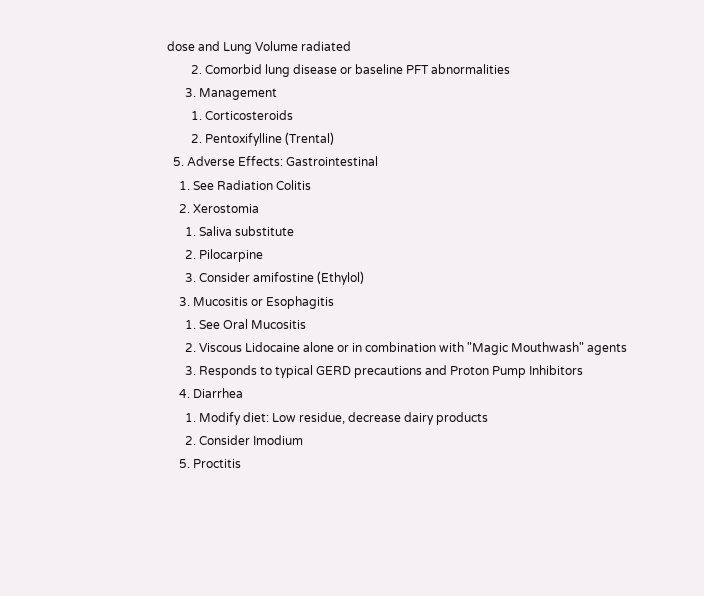dose and Lung Volume radiated
        2. Comorbid lung disease or baseline PFT abnormalities
      3. Management
        1. Corticosteroids
        2. Pentoxifylline (Trental)
  5. Adverse Effects: Gastrointestinal
    1. See Radiation Colitis
    2. Xerostomia
      1. Saliva substitute
      2. Pilocarpine
      3. Consider amifostine (Ethylol)
    3. Mucositis or Esophagitis
      1. See Oral Mucositis
      2. Viscous Lidocaine alone or in combination with "Magic Mouthwash" agents
      3. Responds to typical GERD precautions and Proton Pump Inhibitors
    4. Diarrhea
      1. Modify diet: Low residue, decrease dairy products
      2. Consider Imodium
    5. Proctitis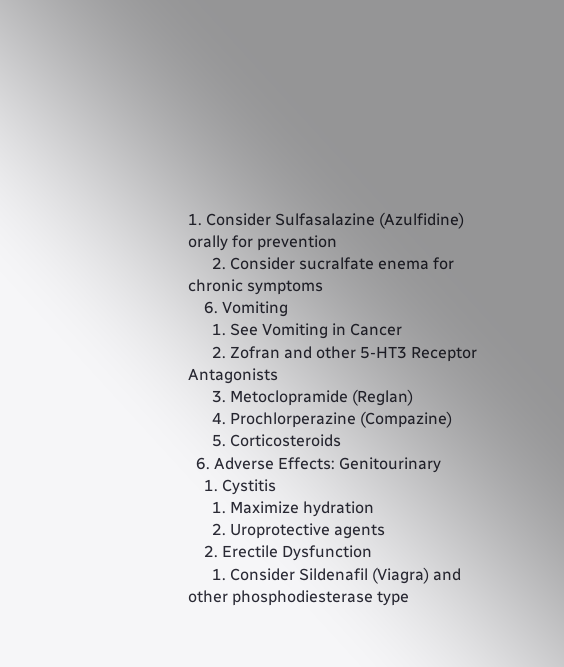1. Consider Sulfasalazine (Azulfidine) orally for prevention
      2. Consider sucralfate enema for chronic symptoms
    6. Vomiting
      1. See Vomiting in Cancer
      2. Zofran and other 5-HT3 Receptor Antagonists
      3. Metoclopramide (Reglan)
      4. Prochlorperazine (Compazine)
      5. Corticosteroids
  6. Adverse Effects: Genitourinary
    1. Cystitis
      1. Maximize hydration
      2. Uroprotective agents
    2. Erectile Dysfunction
      1. Consider Sildenafil (Viagra) and other phosphodiesterase type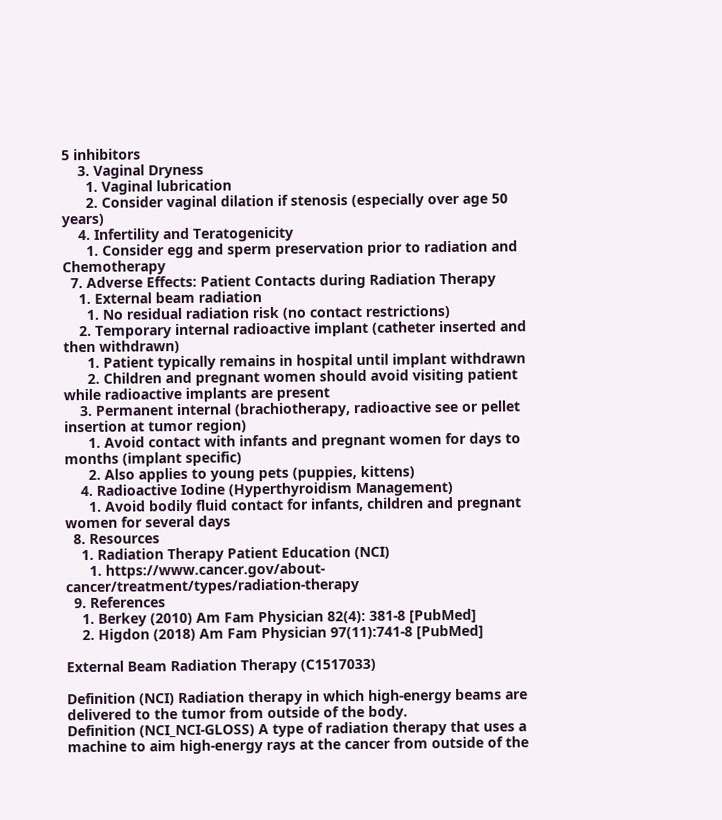5 inhibitors
    3. Vaginal Dryness
      1. Vaginal lubrication
      2. Consider vaginal dilation if stenosis (especially over age 50 years)
    4. Infertility and Teratogenicity
      1. Consider egg and sperm preservation prior to radiation and Chemotherapy
  7. Adverse Effects: Patient Contacts during Radiation Therapy
    1. External beam radiation
      1. No residual radiation risk (no contact restrictions)
    2. Temporary internal radioactive implant (catheter inserted and then withdrawn)
      1. Patient typically remains in hospital until implant withdrawn
      2. Children and pregnant women should avoid visiting patient while radioactive implants are present
    3. Permanent internal (brachiotherapy, radioactive see or pellet insertion at tumor region)
      1. Avoid contact with infants and pregnant women for days to months (implant specific)
      2. Also applies to young pets (puppies, kittens)
    4. Radioactive Iodine (Hyperthyroidism Management)
      1. Avoid bodily fluid contact for infants, children and pregnant women for several days
  8. Resources
    1. Radiation Therapy Patient Education (NCI)
      1. https://www.cancer.gov/about-cancer/treatment/types/radiation-therapy
  9. References
    1. Berkey (2010) Am Fam Physician 82(4): 381-8 [PubMed]
    2. Higdon (2018) Am Fam Physician 97(11):741-8 [PubMed]

External Beam Radiation Therapy (C1517033)

Definition (NCI) Radiation therapy in which high-energy beams are delivered to the tumor from outside of the body.
Definition (NCI_NCI-GLOSS) A type of radiation therapy that uses a machine to aim high-energy rays at the cancer from outside of the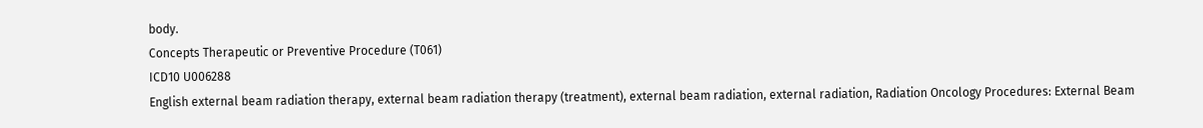body.
Concepts Therapeutic or Preventive Procedure (T061)
ICD10 U006288
English external beam radiation therapy, external beam radiation therapy (treatment), external beam radiation, external radiation, Radiation Oncology Procedures: External Beam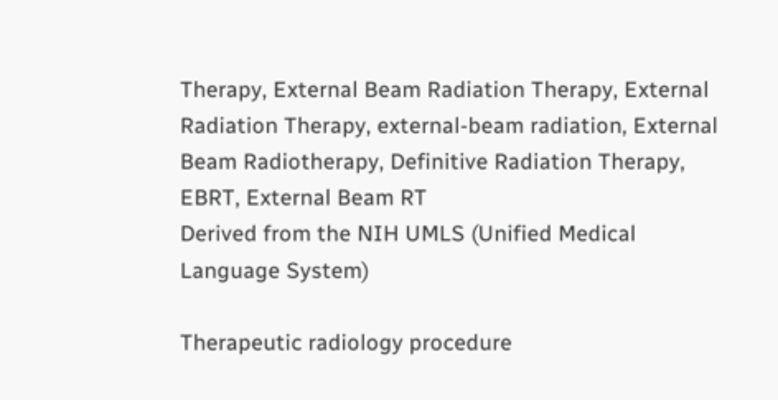Therapy, External Beam Radiation Therapy, External Radiation Therapy, external-beam radiation, External Beam Radiotherapy, Definitive Radiation Therapy, EBRT, External Beam RT
Derived from the NIH UMLS (Unified Medical Language System)

Therapeutic radiology procedure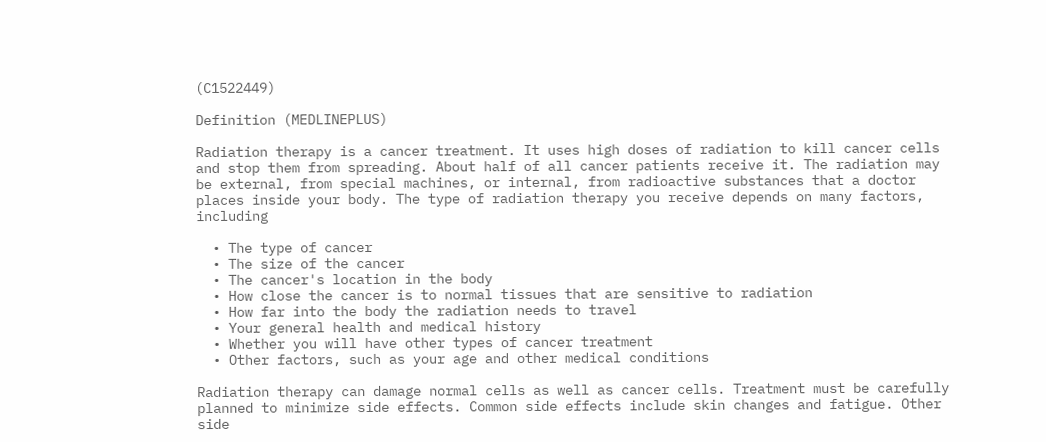(C1522449)

Definition (MEDLINEPLUS)

Radiation therapy is a cancer treatment. It uses high doses of radiation to kill cancer cells and stop them from spreading. About half of all cancer patients receive it. The radiation may be external, from special machines, or internal, from radioactive substances that a doctor places inside your body. The type of radiation therapy you receive depends on many factors, including

  • The type of cancer
  • The size of the cancer
  • The cancer's location in the body
  • How close the cancer is to normal tissues that are sensitive to radiation
  • How far into the body the radiation needs to travel
  • Your general health and medical history
  • Whether you will have other types of cancer treatment
  • Other factors, such as your age and other medical conditions

Radiation therapy can damage normal cells as well as cancer cells. Treatment must be carefully planned to minimize side effects. Common side effects include skin changes and fatigue. Other side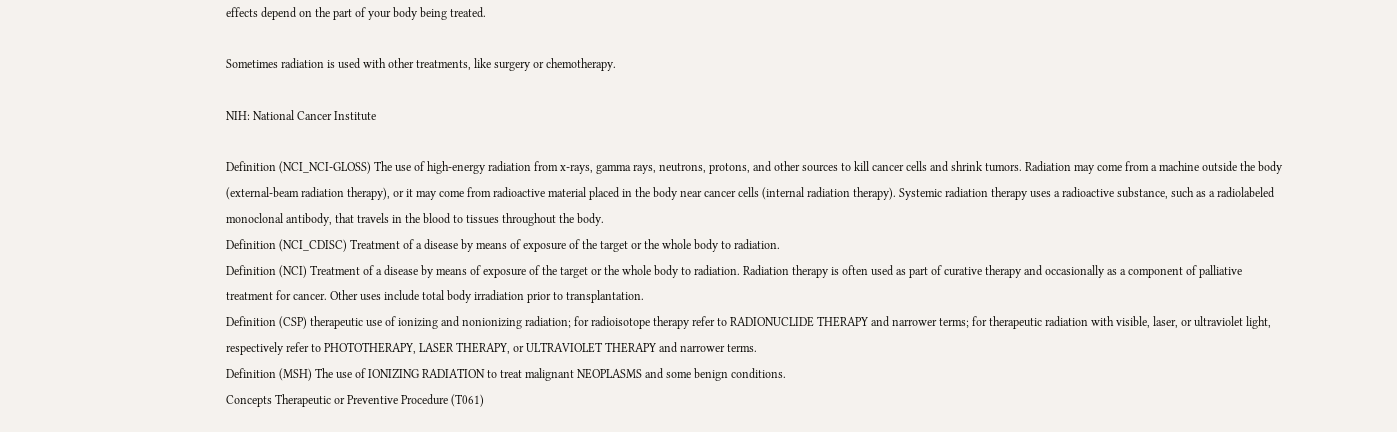effects depend on the part of your body being treated.

Sometimes radiation is used with other treatments, like surgery or chemotherapy.

NIH: National Cancer Institute

Definition (NCI_NCI-GLOSS) The use of high-energy radiation from x-rays, gamma rays, neutrons, protons, and other sources to kill cancer cells and shrink tumors. Radiation may come from a machine outside the body (external-beam radiation therapy), or it may come from radioactive material placed in the body near cancer cells (internal radiation therapy). Systemic radiation therapy uses a radioactive substance, such as a radiolabeled monoclonal antibody, that travels in the blood to tissues throughout the body.
Definition (NCI_CDISC) Treatment of a disease by means of exposure of the target or the whole body to radiation.
Definition (NCI) Treatment of a disease by means of exposure of the target or the whole body to radiation. Radiation therapy is often used as part of curative therapy and occasionally as a component of palliative treatment for cancer. Other uses include total body irradiation prior to transplantation.
Definition (CSP) therapeutic use of ionizing and nonionizing radiation; for radioisotope therapy refer to RADIONUCLIDE THERAPY and narrower terms; for therapeutic radiation with visible, laser, or ultraviolet light, respectively refer to PHOTOTHERAPY, LASER THERAPY, or ULTRAVIOLET THERAPY and narrower terms.
Definition (MSH) The use of IONIZING RADIATION to treat malignant NEOPLASMS and some benign conditions.
Concepts Therapeutic or Preventive Procedure (T061)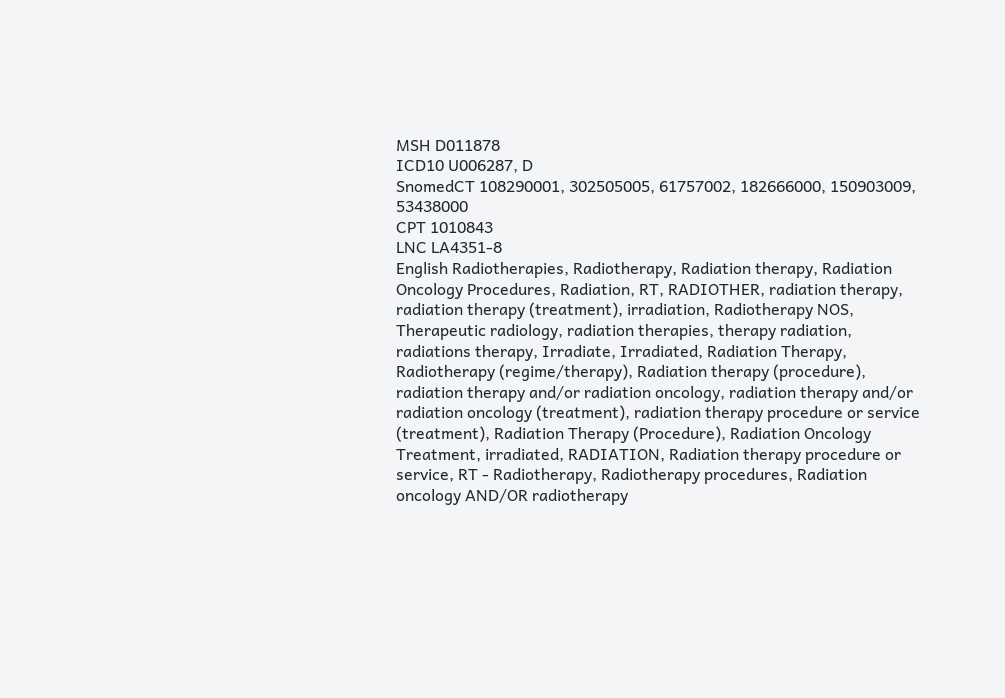MSH D011878
ICD10 U006287, D
SnomedCT 108290001, 302505005, 61757002, 182666000, 150903009, 53438000
CPT 1010843
LNC LA4351-8
English Radiotherapies, Radiotherapy, Radiation therapy, Radiation Oncology Procedures, Radiation, RT, RADIOTHER, radiation therapy, radiation therapy (treatment), irradiation, Radiotherapy NOS, Therapeutic radiology, radiation therapies, therapy radiation, radiations therapy, Irradiate, Irradiated, Radiation Therapy, Radiotherapy (regime/therapy), Radiation therapy (procedure), radiation therapy and/or radiation oncology, radiation therapy and/or radiation oncology (treatment), radiation therapy procedure or service (treatment), Radiation Therapy (Procedure), Radiation Oncology Treatment, irradiated, RADIATION, Radiation therapy procedure or service, RT - Radiotherapy, Radiotherapy procedures, Radiation oncology AND/OR radiotherapy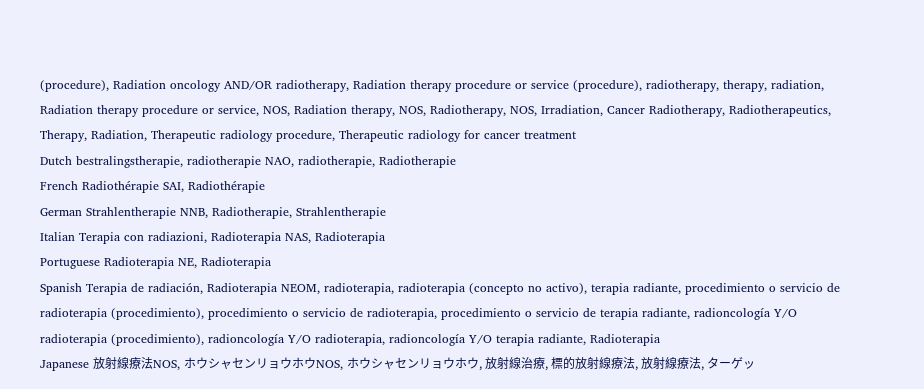(procedure), Radiation oncology AND/OR radiotherapy, Radiation therapy procedure or service (procedure), radiotherapy, therapy, radiation, Radiation therapy procedure or service, NOS, Radiation therapy, NOS, Radiotherapy, NOS, Irradiation, Cancer Radiotherapy, Radiotherapeutics, Therapy, Radiation, Therapeutic radiology procedure, Therapeutic radiology for cancer treatment
Dutch bestralingstherapie, radiotherapie NAO, radiotherapie, Radiotherapie
French Radiothérapie SAI, Radiothérapie
German Strahlentherapie NNB, Radiotherapie, Strahlentherapie
Italian Terapia con radiazioni, Radioterapia NAS, Radioterapia
Portuguese Radioterapia NE, Radioterapia
Spanish Terapia de radiación, Radioterapia NEOM, radioterapia, radioterapia (concepto no activo), terapia radiante, procedimiento o servicio de radioterapia (procedimiento), procedimiento o servicio de radioterapia, procedimiento o servicio de terapia radiante, radioncología Y/O radioterapia (procedimiento), radioncología Y/O radioterapia, radioncología Y/O terapia radiante, Radioterapia
Japanese 放射線療法NOS, ホウシャセンリョウホウNOS, ホウシャセンリョウホウ, 放射線治療, 標的放射線療法, 放射線療法, ターゲッ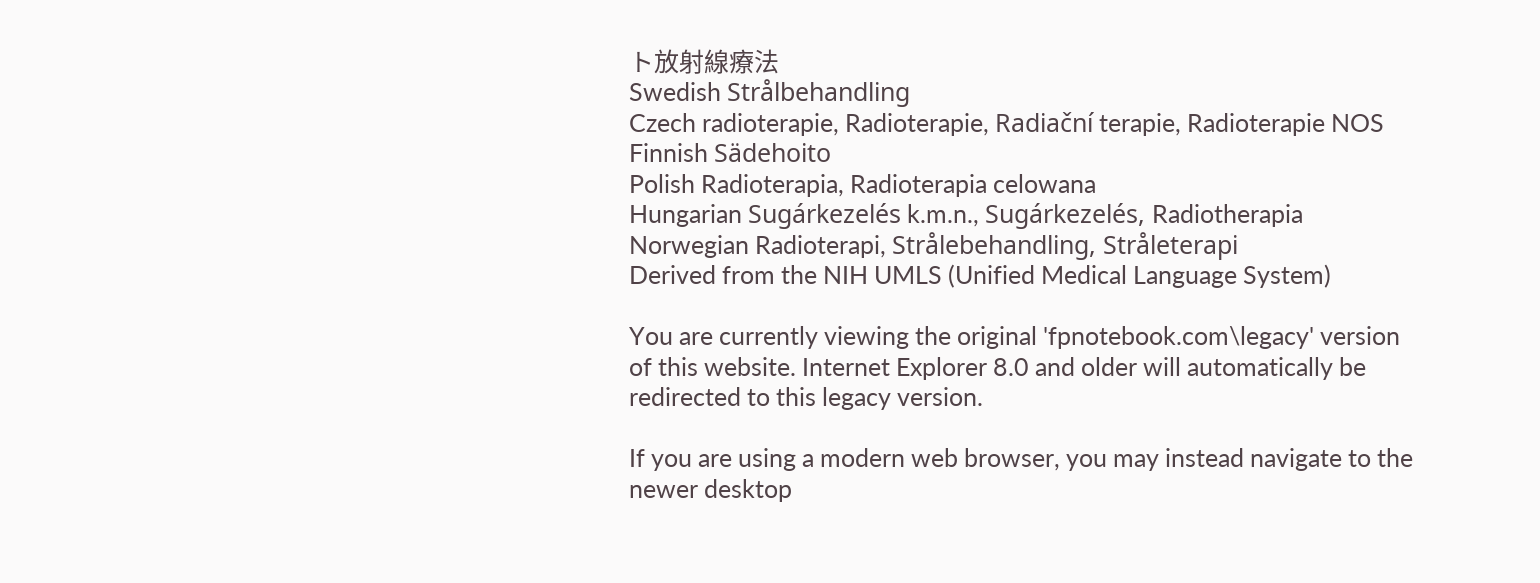ト放射線療法
Swedish Strålbehandling
Czech radioterapie, Radioterapie, Radiační terapie, Radioterapie NOS
Finnish Sädehoito
Polish Radioterapia, Radioterapia celowana
Hungarian Sugárkezelés k.m.n., Sugárkezelés, Radiotherapia
Norwegian Radioterapi, Strålebehandling, Stråleterapi
Derived from the NIH UMLS (Unified Medical Language System)

You are currently viewing the original 'fpnotebook.com\legacy' version of this website. Internet Explorer 8.0 and older will automatically be redirected to this legacy version.

If you are using a modern web browser, you may instead navigate to the newer desktop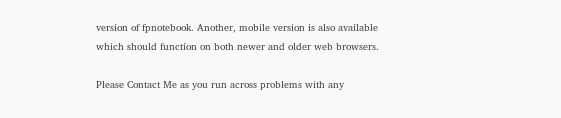version of fpnotebook. Another, mobile version is also available which should function on both newer and older web browsers.

Please Contact Me as you run across problems with any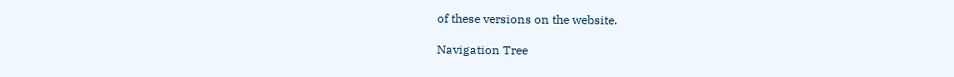of these versions on the website.

Navigation Tree